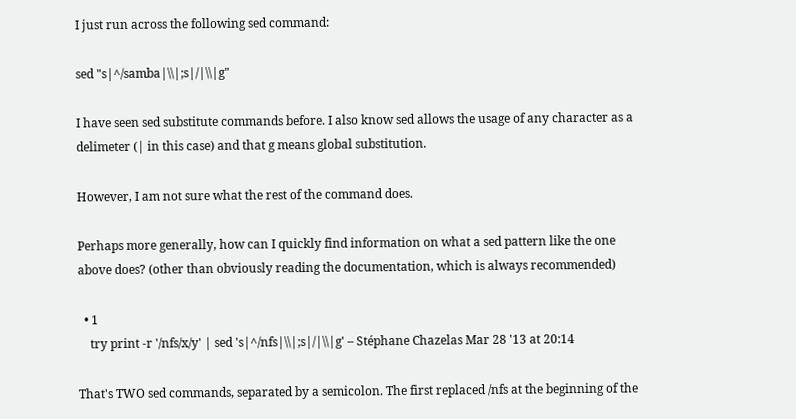I just run across the following sed command:

sed "s|^/samba|\\|;s|/|\\|g"

I have seen sed substitute commands before. I also know sed allows the usage of any character as a delimeter (| in this case) and that g means global substitution.

However, I am not sure what the rest of the command does.

Perhaps more generally, how can I quickly find information on what a sed pattern like the one above does? (other than obviously reading the documentation, which is always recommended)

  • 1
    try print -r '/nfs/x/y' | sed 's|^/nfs|\\|;s|/|\\|g' – Stéphane Chazelas Mar 28 '13 at 20:14

That's TWO sed commands, separated by a semicolon. The first replaced /nfs at the beginning of the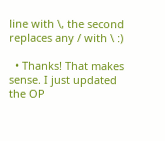line with \, the second replaces any / with \ :)

  • Thanks! That makes sense. I just updated the OP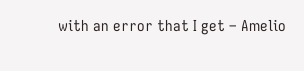with an error that I get – Amelio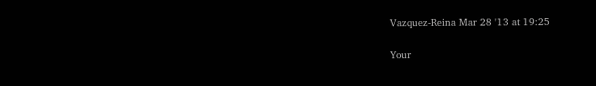Vazquez-Reina Mar 28 '13 at 19:25

Your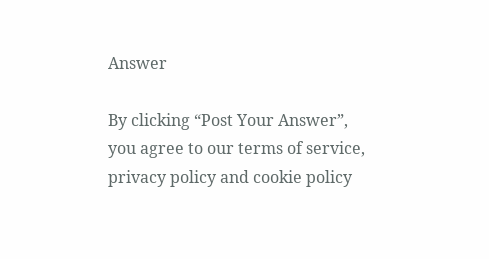Answer

By clicking “Post Your Answer”, you agree to our terms of service, privacy policy and cookie policy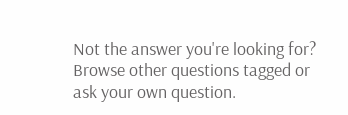Not the answer you're looking for? Browse other questions tagged or ask your own question.